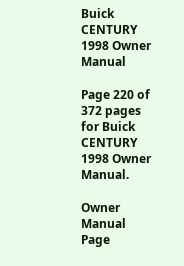Buick CENTURY 1998 Owner Manual

Page 220 of 372 pages for Buick CENTURY 1998 Owner Manual.

Owner Manual Page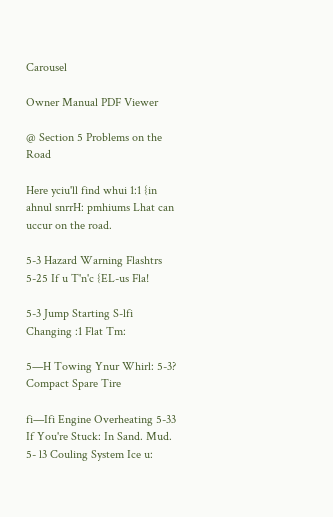Carousel

Owner Manual PDF Viewer

@ Section 5 Problems on the Road

Here yciu'll find whui 1:1 {in ahnul snrrH: pmhiums Lhat can uccur on the road.

5-3 Hazard Warning Flashtrs 5-25 If u T'n'c {EL-us Fla!

5-3 Jump Starting S-lfi Changing :1 Flat Tm:

5—H Towing Ynur Whirl: 5-3? Compact Spare Tire

fi—Ifi Engine Overheating 5-33 If You're Stuck: In Sand. Mud. 5- l3 Couling System Ice u: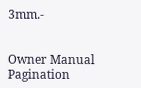3mm.-


Owner Manual Pagination